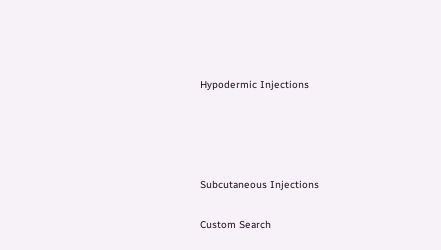Hypodermic Injections




Subcutaneous Injections

Custom Search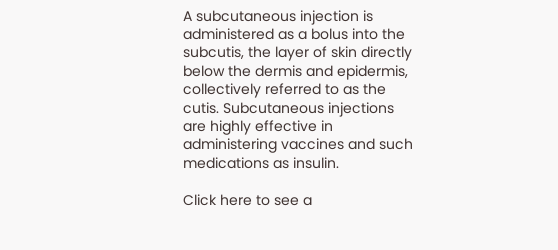A subcutaneous injection is administered as a bolus into the subcutis, the layer of skin directly below the dermis and epidermis, collectively referred to as the cutis. Subcutaneous injections are highly effective in administering vaccines and such medications as insulin.

Click here to see a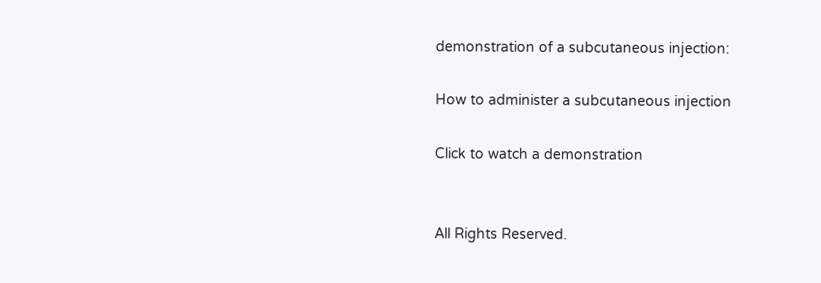demonstration of a subcutaneous injection:

How to administer a subcutaneous injection

Click to watch a demonstration


All Rights Reserved.